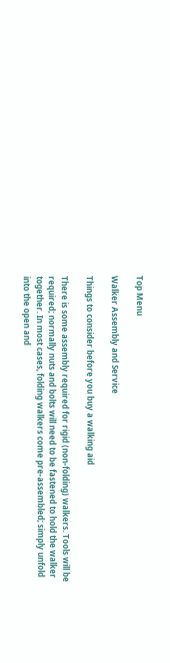Top Menu

Walker Assembly and Service

Things to consider before you buy a walking aid

There is some assembly required for rigid (non-folding) walkers. Tools will be required; normally nuts and bolts will need to be fastened to hold the walker together. In most cases, folding walkers come pre-assembled; simply unfold into the open and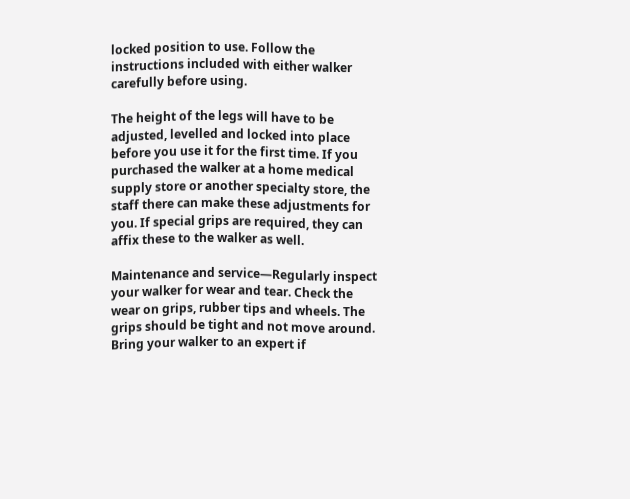locked position to use. Follow the instructions included with either walker carefully before using.

The height of the legs will have to be adjusted, levelled and locked into place before you use it for the first time. If you purchased the walker at a home medical supply store or another specialty store, the staff there can make these adjustments for you. If special grips are required, they can affix these to the walker as well.

Maintenance and service—Regularly inspect your walker for wear and tear. Check the wear on grips, rubber tips and wheels. The grips should be tight and not move around. Bring your walker to an expert if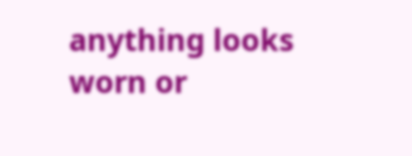anything looks worn or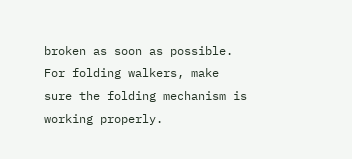broken as soon as possible. For folding walkers, make sure the folding mechanism is working properly.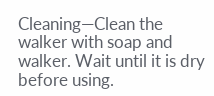Cleaning—Clean the walker with soap and walker. Wait until it is dry before using.